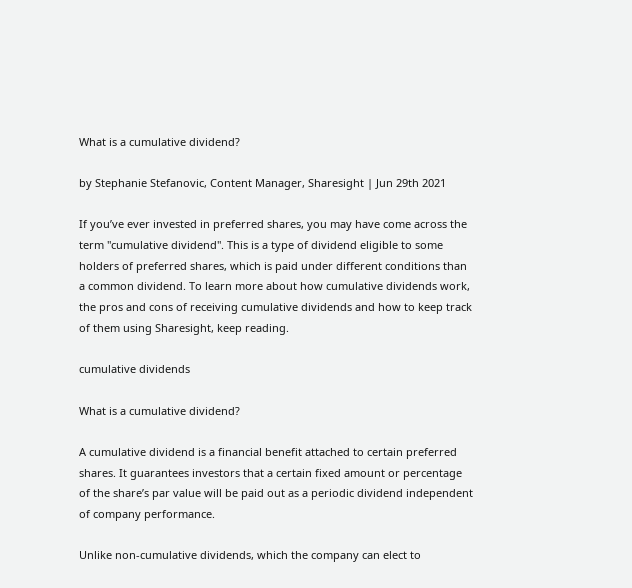What is a cumulative dividend?

by Stephanie Stefanovic, Content Manager, Sharesight | Jun 29th 2021

If you’ve ever invested in preferred shares, you may have come across the term "cumulative dividend". This is a type of dividend eligible to some holders of preferred shares, which is paid under different conditions than a common dividend. To learn more about how cumulative dividends work, the pros and cons of receiving cumulative dividends and how to keep track of them using Sharesight, keep reading.

cumulative dividends

What is a cumulative dividend?

A cumulative dividend is a financial benefit attached to certain preferred shares. It guarantees investors that a certain fixed amount or percentage of the share’s par value will be paid out as a periodic dividend independent of company performance.

Unlike non-cumulative dividends, which the company can elect to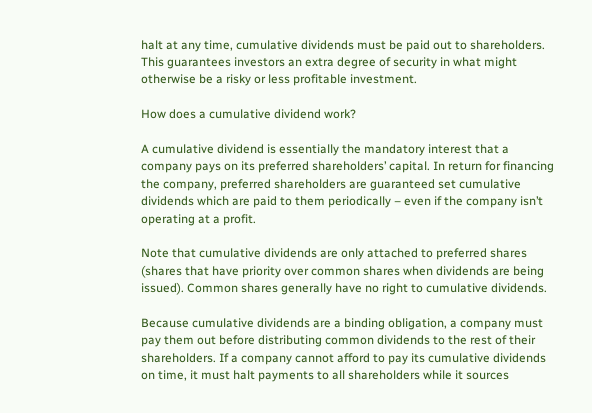halt at any time, cumulative dividends must be paid out to shareholders. This guarantees investors an extra degree of security in what might otherwise be a risky or less profitable investment.

How does a cumulative dividend work?

A cumulative dividend is essentially the mandatory interest that a company pays on its preferred shareholders’ capital. In return for financing the company, preferred shareholders are guaranteed set cumulative dividends which are paid to them periodically – even if the company isn’t operating at a profit.

Note that cumulative dividends are only attached to preferred shares (shares that have priority over common shares when dividends are being issued). Common shares generally have no right to cumulative dividends.

Because cumulative dividends are a binding obligation, a company must pay them out before distributing common dividends to the rest of their shareholders. If a company cannot afford to pay its cumulative dividends on time, it must halt payments to all shareholders while it sources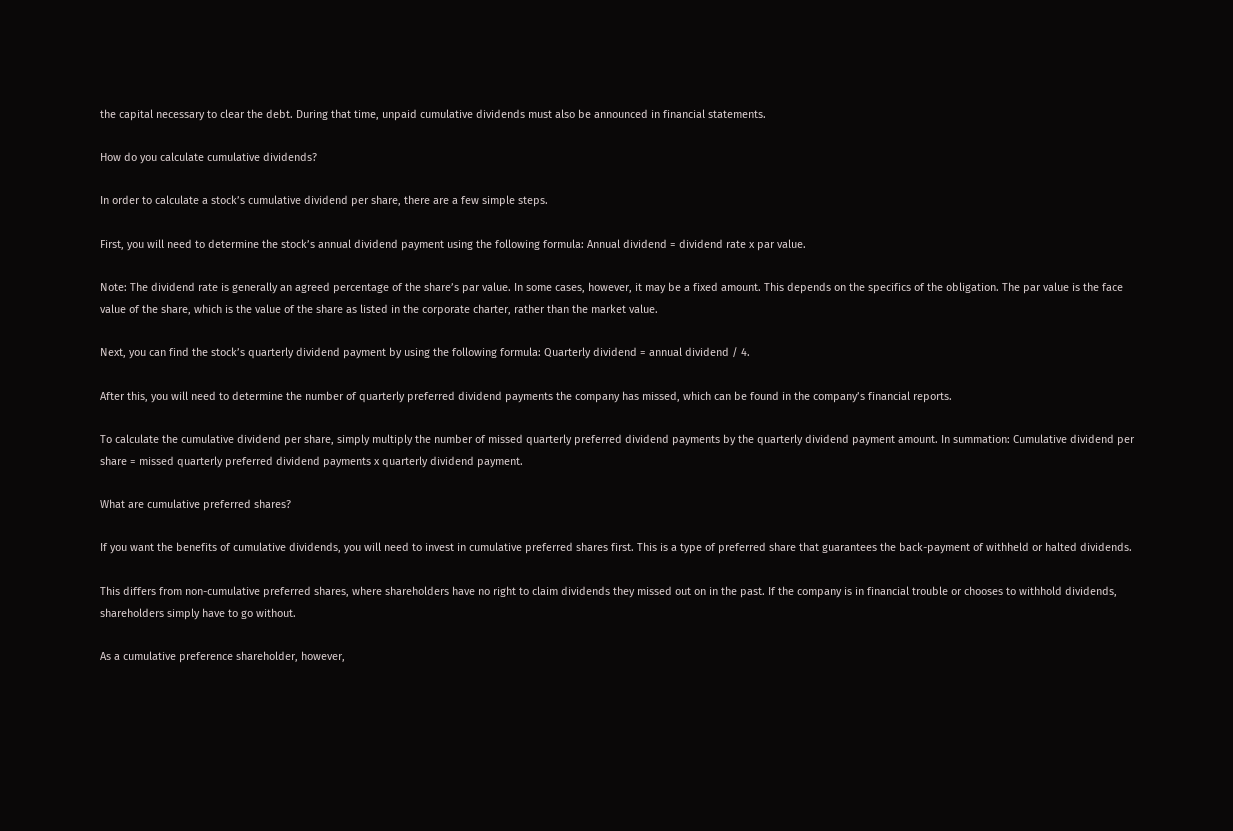the capital necessary to clear the debt. During that time, unpaid cumulative dividends must also be announced in financial statements.

How do you calculate cumulative dividends?

In order to calculate a stock’s cumulative dividend per share, there are a few simple steps.

First, you will need to determine the stock’s annual dividend payment using the following formula: Annual dividend = dividend rate x par value.

Note: The dividend rate is generally an agreed percentage of the share’s par value. In some cases, however, it may be a fixed amount. This depends on the specifics of the obligation. The par value is the face value of the share, which is the value of the share as listed in the corporate charter, rather than the market value.

Next, you can find the stock’s quarterly dividend payment by using the following formula: Quarterly dividend = annual dividend / 4.

After this, you will need to determine the number of quarterly preferred dividend payments the company has missed, which can be found in the company’s financial reports.

To calculate the cumulative dividend per share, simply multiply the number of missed quarterly preferred dividend payments by the quarterly dividend payment amount. In summation: Cumulative dividend per share = missed quarterly preferred dividend payments x quarterly dividend payment.

What are cumulative preferred shares?

If you want the benefits of cumulative dividends, you will need to invest in cumulative preferred shares first. This is a type of preferred share that guarantees the back-payment of withheld or halted dividends.

This differs from non-cumulative preferred shares, where shareholders have no right to claim dividends they missed out on in the past. If the company is in financial trouble or chooses to withhold dividends, shareholders simply have to go without.

As a cumulative preference shareholder, however,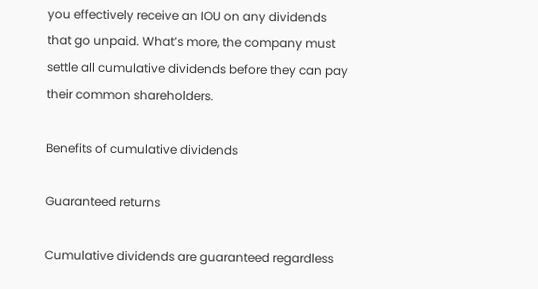you effectively receive an IOU on any dividends that go unpaid. What’s more, the company must settle all cumulative dividends before they can pay their common shareholders.

Benefits of cumulative dividends

Guaranteed returns

Cumulative dividends are guaranteed regardless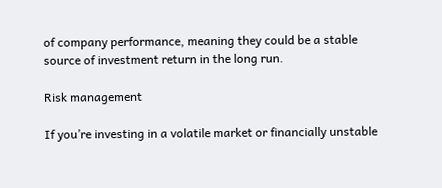of company performance, meaning they could be a stable source of investment return in the long run.

Risk management

If you’re investing in a volatile market or financially unstable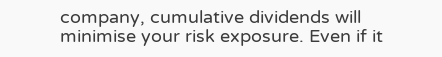company, cumulative dividends will minimise your risk exposure. Even if it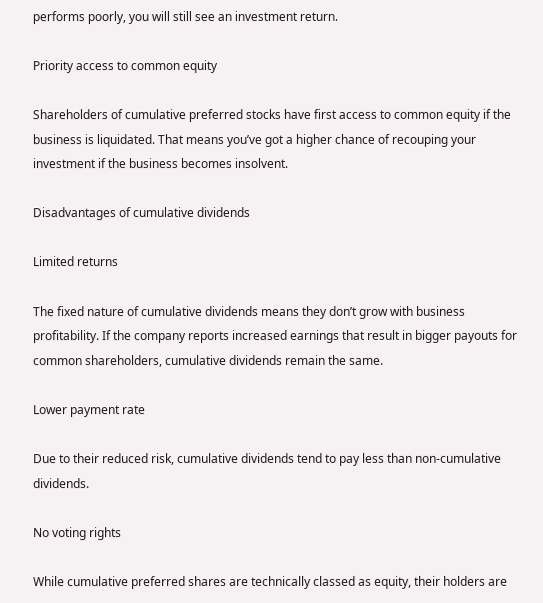performs poorly, you will still see an investment return.

Priority access to common equity

Shareholders of cumulative preferred stocks have first access to common equity if the business is liquidated. That means you’ve got a higher chance of recouping your investment if the business becomes insolvent.

Disadvantages of cumulative dividends

Limited returns

The fixed nature of cumulative dividends means they don’t grow with business profitability. If the company reports increased earnings that result in bigger payouts for common shareholders, cumulative dividends remain the same.

Lower payment rate

Due to their reduced risk, cumulative dividends tend to pay less than non-cumulative dividends.

No voting rights

While cumulative preferred shares are technically classed as equity, their holders are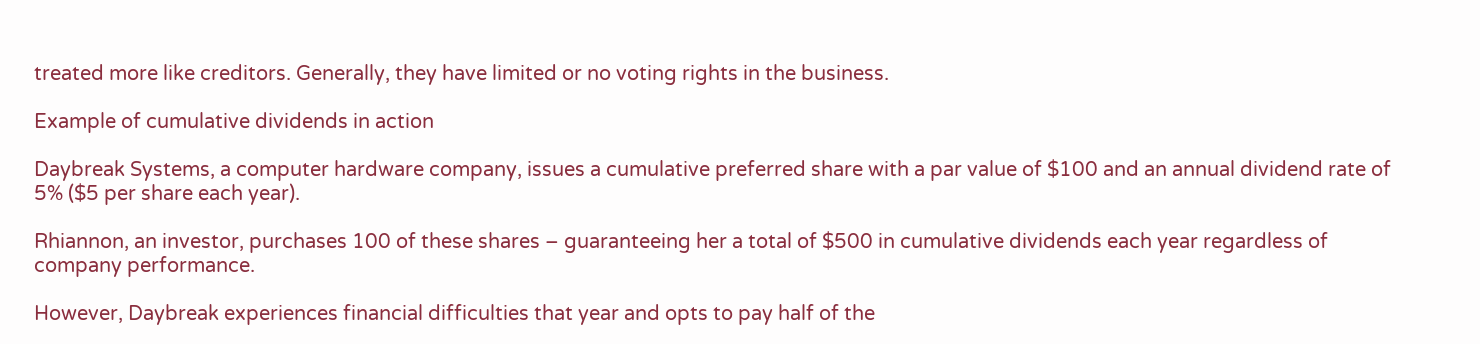treated more like creditors. Generally, they have limited or no voting rights in the business.

Example of cumulative dividends in action

Daybreak Systems, a computer hardware company, issues a cumulative preferred share with a par value of $100 and an annual dividend rate of 5% ($5 per share each year).

Rhiannon, an investor, purchases 100 of these shares – guaranteeing her a total of $500 in cumulative dividends each year regardless of company performance.

However, Daybreak experiences financial difficulties that year and opts to pay half of the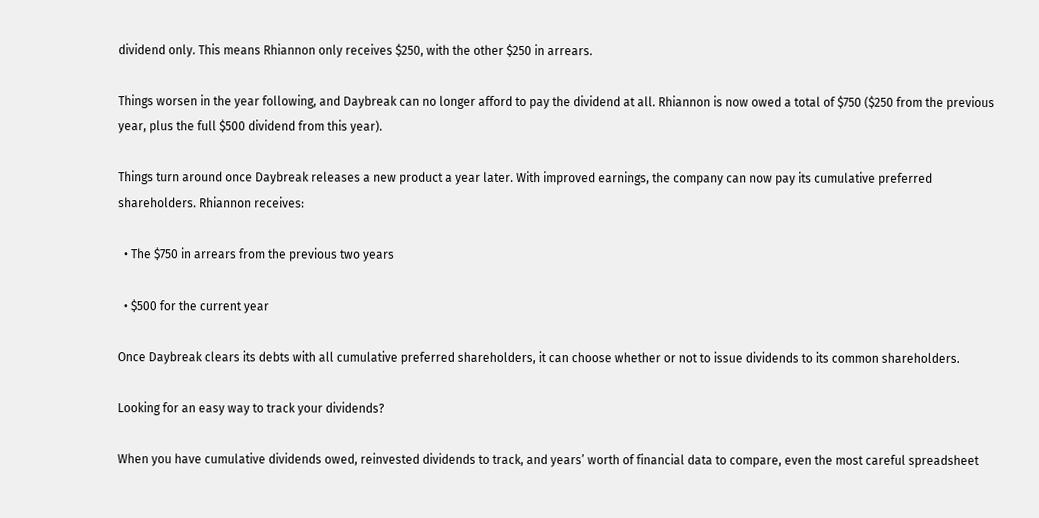dividend only. This means Rhiannon only receives $250, with the other $250 in arrears.

Things worsen in the year following, and Daybreak can no longer afford to pay the dividend at all. Rhiannon is now owed a total of $750 ($250 from the previous year, plus the full $500 dividend from this year).

Things turn around once Daybreak releases a new product a year later. With improved earnings, the company can now pay its cumulative preferred shareholders. Rhiannon receives:

  • The $750 in arrears from the previous two years

  • $500 for the current year

Once Daybreak clears its debts with all cumulative preferred shareholders, it can choose whether or not to issue dividends to its common shareholders.

Looking for an easy way to track your dividends?

When you have cumulative dividends owed, reinvested dividends to track, and years’ worth of financial data to compare, even the most careful spreadsheet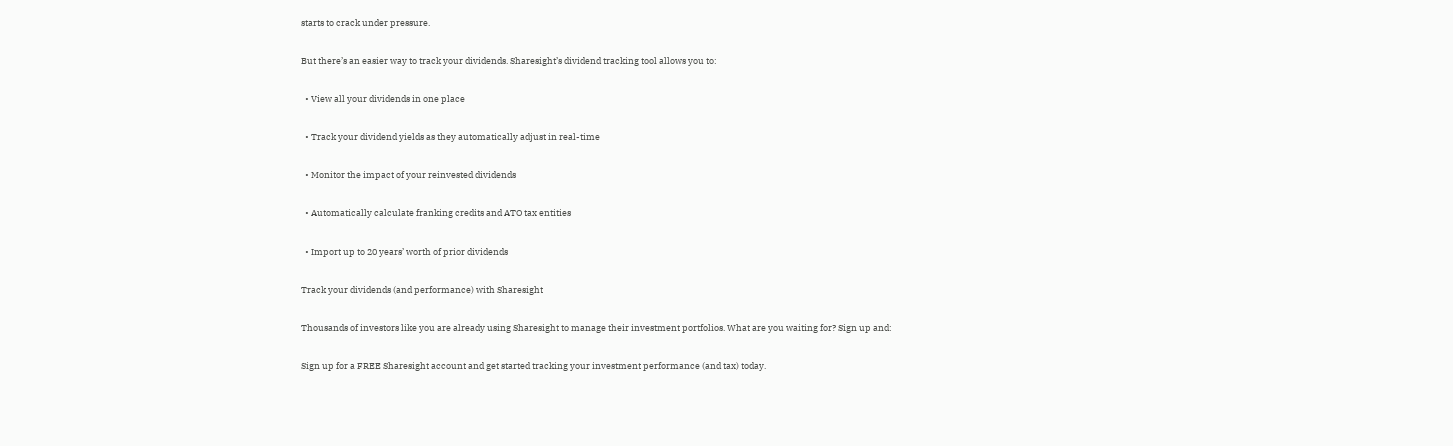starts to crack under pressure.

But there’s an easier way to track your dividends. Sharesight’s dividend tracking tool allows you to:

  • View all your dividends in one place

  • Track your dividend yields as they automatically adjust in real-time

  • Monitor the impact of your reinvested dividends

  • Automatically calculate franking credits and ATO tax entities

  • Import up to 20 years’ worth of prior dividends

Track your dividends (and performance) with Sharesight

Thousands of investors like you are already using Sharesight to manage their investment portfolios. What are you waiting for? Sign up and:

Sign up for a FREE Sharesight account and get started tracking your investment performance (and tax) today.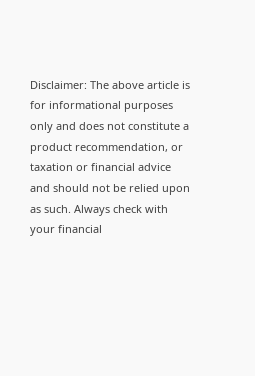Disclaimer: The above article is for informational purposes only and does not constitute a product recommendation, or taxation or financial advice and should not be relied upon as such. Always check with your financial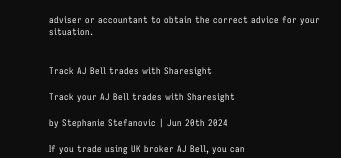adviser or accountant to obtain the correct advice for your situation.


Track AJ Bell trades with Sharesight

Track your AJ Bell trades with Sharesight

by Stephanie Stefanovic | Jun 20th 2024

If you trade using UK broker AJ Bell, you can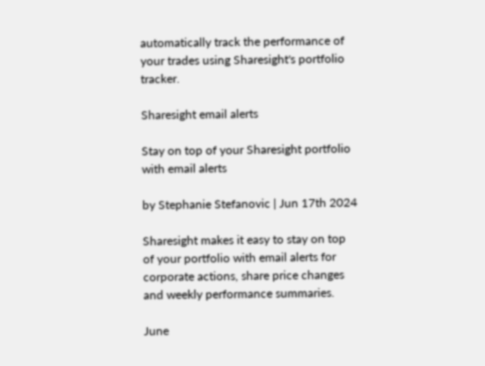automatically track the performance of your trades using Sharesight's portfolio tracker.

Sharesight email alerts

Stay on top of your Sharesight portfolio with email alerts

by Stephanie Stefanovic | Jun 17th 2024

Sharesight makes it easy to stay on top of your portfolio with email alerts for corporate actions, share price changes and weekly performance summaries.

June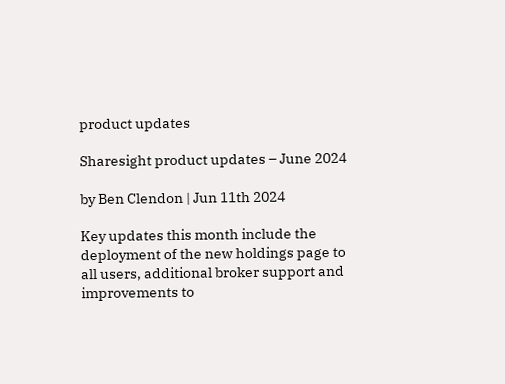product updates

Sharesight product updates – June 2024

by Ben Clendon | Jun 11th 2024

Key updates this month include the deployment of the new holdings page to all users, additional broker support and improvements to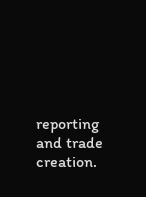reporting and trade creation.